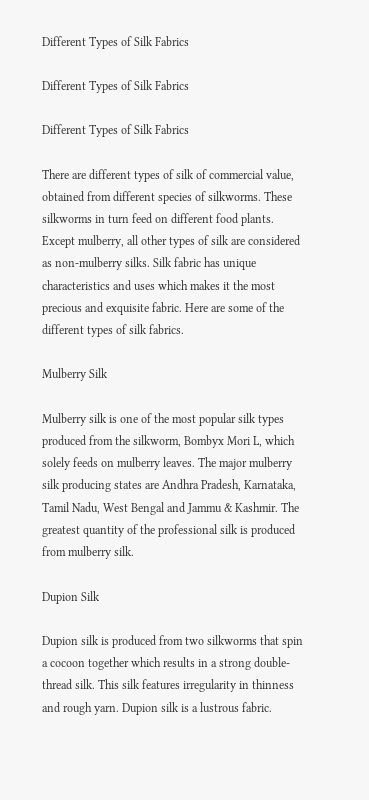Different Types of Silk Fabrics

Different Types of Silk Fabrics

Different Types of Silk Fabrics

There are different types of silk of commercial value, obtained from different species of silkworms. These silkworms in turn feed on different food plants. Except mulberry, all other types of silk are considered as non-mulberry silks. Silk fabric has unique characteristics and uses which makes it the most precious and exquisite fabric. Here are some of the different types of silk fabrics.

Mulberry Silk

Mulberry silk is one of the most popular silk types produced from the silkworm, Bombyx Mori L, which solely feeds on mulberry leaves. The major mulberry silk producing states are Andhra Pradesh, Karnataka, Tamil Nadu, West Bengal and Jammu & Kashmir. The greatest quantity of the professional silk is produced from mulberry silk.

Dupion Silk

Dupion silk is produced from two silkworms that spin a cocoon together which results in a strong double-thread silk. This silk features irregularity in thinness and rough yarn. Dupion silk is a lustrous fabric.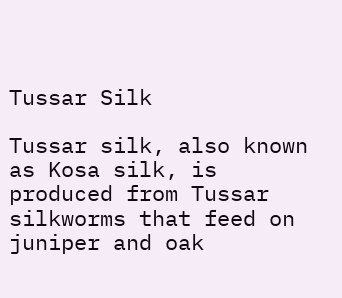Tussar Silk

Tussar silk, also known as Kosa silk, is produced from Tussar silkworms that feed on juniper and oak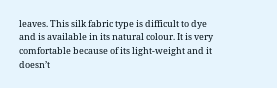leaves. This silk fabric type is difficult to dye and is available in its natural colour. It is very comfortable because of its light-weight and it doesn’t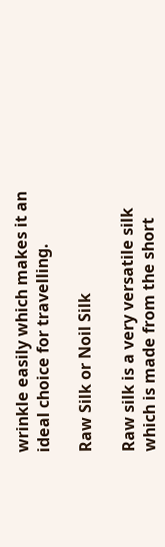wrinkle easily which makes it an ideal choice for travelling.

Raw Silk or Noil Silk

Raw silk is a very versatile silk which is made from the short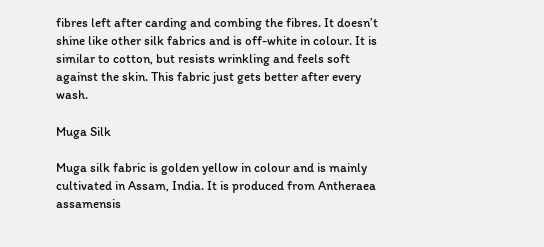fibres left after carding and combing the fibres. It doesn’t shine like other silk fabrics and is off-white in colour. It is similar to cotton, but resists wrinkling and feels soft against the skin. This fabric just gets better after every wash.

Muga Silk

Muga silk fabric is golden yellow in colour and is mainly cultivated in Assam, India. It is produced from Antheraea assamensis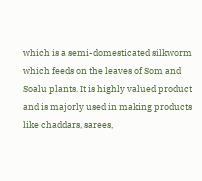which is a semi-domesticated silkworm which feeds on the leaves of Som and Soalu plants. It is highly valued product and is majorly used in making products like chaddars, sarees,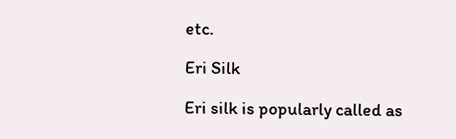etc.

Eri Silk

Eri silk is popularly called as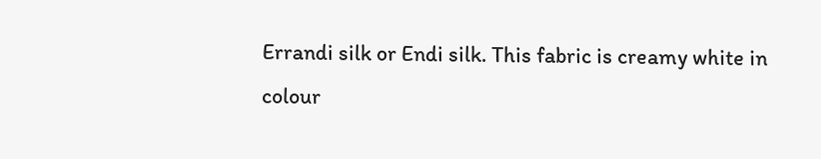Errandi silk or Endi silk. This fabric is creamy white in colour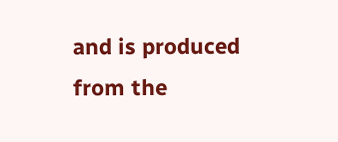and is produced from the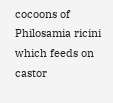cocoons of Philosamia ricini which feeds on castor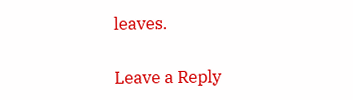leaves.

Leave a Reply